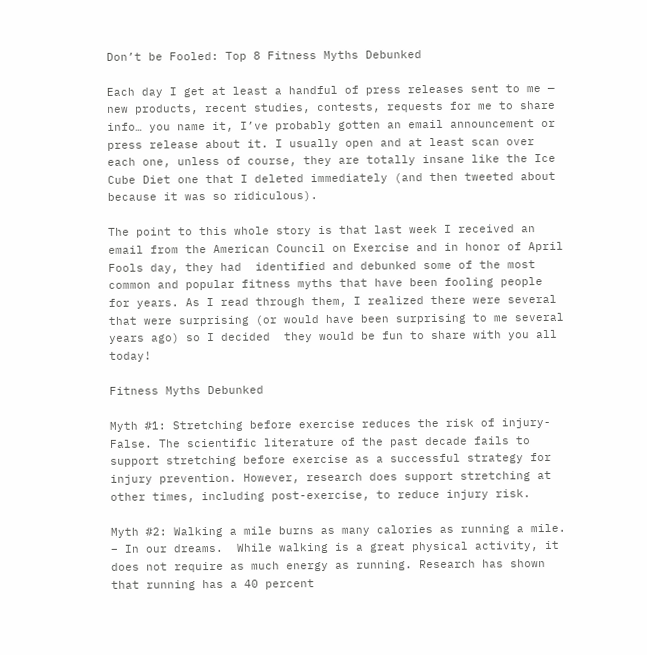Don’t be Fooled: Top 8 Fitness Myths Debunked

Each day I get at least a handful of press releases sent to me — new products, recent studies, contests, requests for me to share info… you name it, I’ve probably gotten an email announcement or press release about it. I usually open and at least scan over each one, unless of course, they are totally insane like the Ice Cube Diet one that I deleted immediately (and then tweeted about because it was so ridiculous).

The point to this whole story is that last week I received an email from the American Council on Exercise and in honor of April Fools day, they had  identified and debunked some of the most common and popular fitness myths that have been fooling people for years. As I read through them, I realized there were several that were surprising (or would have been surprising to me several years ago) so I decided  they would be fun to share with you all today!

Fitness Myths Debunked

Myth #1: Stretching before exercise reduces the risk of injury- False. The scientific literature of the past decade fails to support stretching before exercise as a successful strategy for injury prevention. However, research does support stretching at other times, including post-exercise, to reduce injury risk.

Myth #2: Walking a mile burns as many calories as running a mile. – In our dreams.  While walking is a great physical activity, it does not require as much energy as running. Research has shown that running has a 40 percent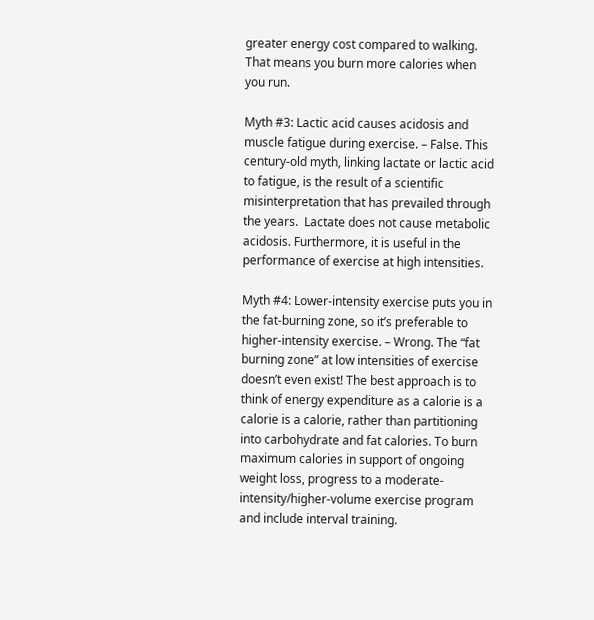greater energy cost compared to walking. That means you burn more calories when you run.

Myth #3: Lactic acid causes acidosis and muscle fatigue during exercise. – False. This century-old myth, linking lactate or lactic acid to fatigue, is the result of a scientific misinterpretation that has prevailed through the years.  Lactate does not cause metabolic acidosis. Furthermore, it is useful in the performance of exercise at high intensities.

Myth #4: Lower-intensity exercise puts you in the fat-burning zone, so it’s preferable to higher-intensity exercise. – Wrong. The “fat burning zone” at low intensities of exercise doesn’t even exist! The best approach is to think of energy expenditure as a calorie is a calorie is a calorie, rather than partitioning into carbohydrate and fat calories. To burn maximum calories in support of ongoing weight loss, progress to a moderate-intensity/higher-volume exercise program and include interval training.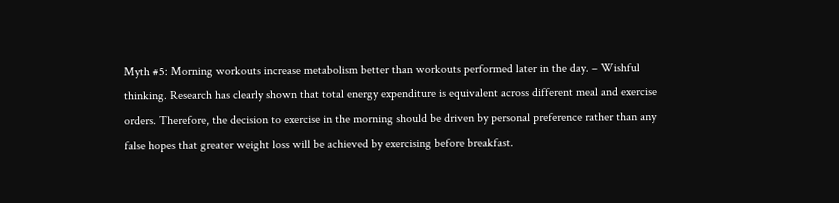Myth #5: Morning workouts increase metabolism better than workouts performed later in the day. – Wishful thinking. Research has clearly shown that total energy expenditure is equivalent across different meal and exercise orders. Therefore, the decision to exercise in the morning should be driven by personal preference rather than any false hopes that greater weight loss will be achieved by exercising before breakfast.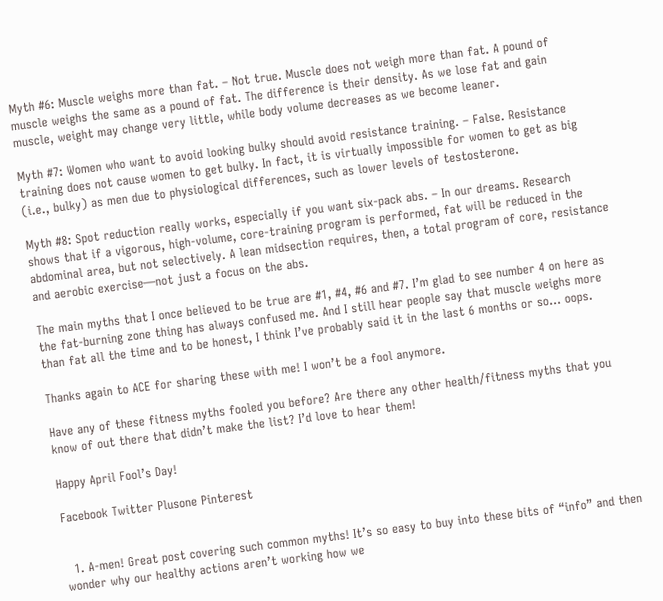Myth #6: Muscle weighs more than fat. – Not true. Muscle does not weigh more than fat. A pound of muscle weighs the same as a pound of fat. The difference is their density. As we lose fat and gain muscle, weight may change very little, while body volume decreases as we become leaner.

Myth #7: Women who want to avoid looking bulky should avoid resistance training. – False. Resistance training does not cause women to get bulky. In fact, it is virtually impossible for women to get as big (i.e., bulky) as men due to physiological differences, such as lower levels of testosterone.

Myth #8: Spot reduction really works, especially if you want six-pack abs. – In our dreams. Research shows that if a vigorous, high-volume, core-training program is performed, fat will be reduced in the abdominal area, but not selectively. A lean midsection requires, then, a total program of core, resistance and aerobic exercise—not just a focus on the abs.

The main myths that I once believed to be true are #1, #4, #6 and #7. I’m glad to see number 4 on here as the fat-burning zone thing has always confused me. And I still hear people say that muscle weighs more than fat all the time and to be honest, I think I’ve probably said it in the last 6 months or so… oops.

Thanks again to ACE for sharing these with me! I won’t be a fool anymore.

Have any of these fitness myths fooled you before? Are there any other health/fitness myths that you know of out there that didn’t make the list? I’d love to hear them!

Happy April Fool’s Day!

Facebook Twitter Plusone Pinterest


  1. A-men! Great post covering such common myths! It’s so easy to buy into these bits of “info” and then wonder why our healthy actions aren’t working how we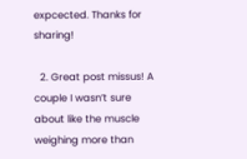expcected. Thanks for sharing!

  2. Great post missus! A couple I wasn’t sure about like the muscle weighing more than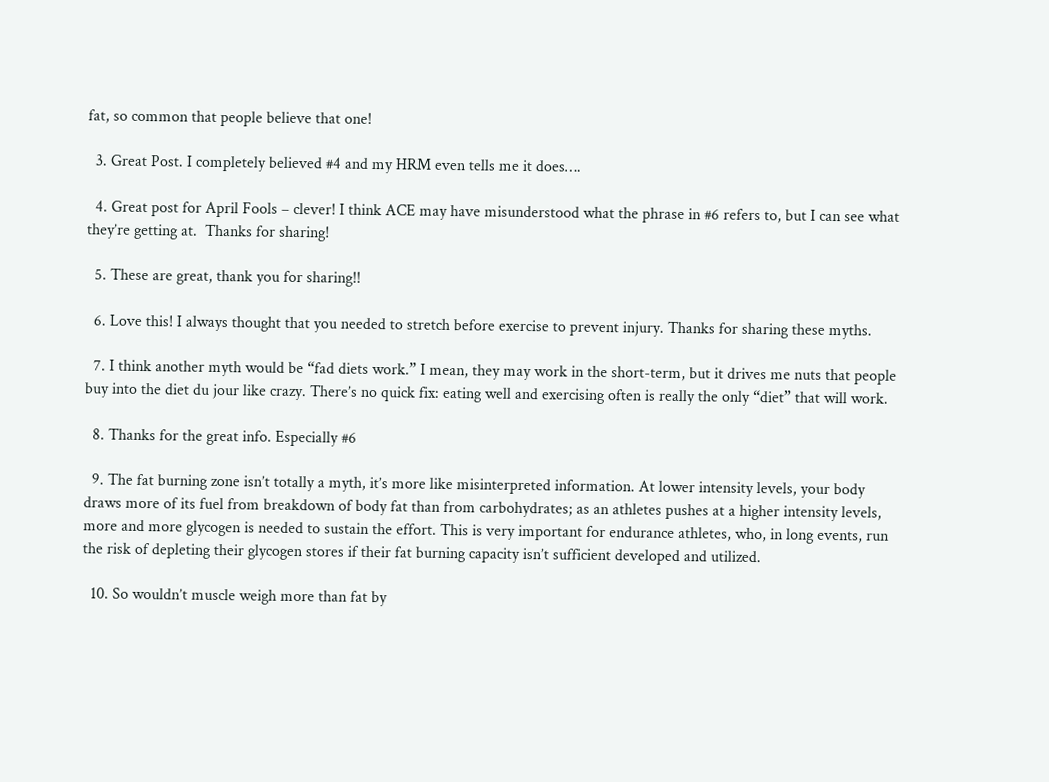fat, so common that people believe that one!

  3. Great Post. I completely believed #4 and my HRM even tells me it does….

  4. Great post for April Fools – clever! I think ACE may have misunderstood what the phrase in #6 refers to, but I can see what they’re getting at.  Thanks for sharing!

  5. These are great, thank you for sharing!!

  6. Love this! I always thought that you needed to stretch before exercise to prevent injury. Thanks for sharing these myths.

  7. I think another myth would be “fad diets work.” I mean, they may work in the short-term, but it drives me nuts that people buy into the diet du jour like crazy. There’s no quick fix: eating well and exercising often is really the only “diet” that will work.

  8. Thanks for the great info. Especially #6

  9. The fat burning zone isn’t totally a myth, it’s more like misinterpreted information. At lower intensity levels, your body draws more of its fuel from breakdown of body fat than from carbohydrates; as an athletes pushes at a higher intensity levels, more and more glycogen is needed to sustain the effort. This is very important for endurance athletes, who, in long events, run the risk of depleting their glycogen stores if their fat burning capacity isn’t sufficient developed and utilized.

  10. So wouldn’t muscle weigh more than fat by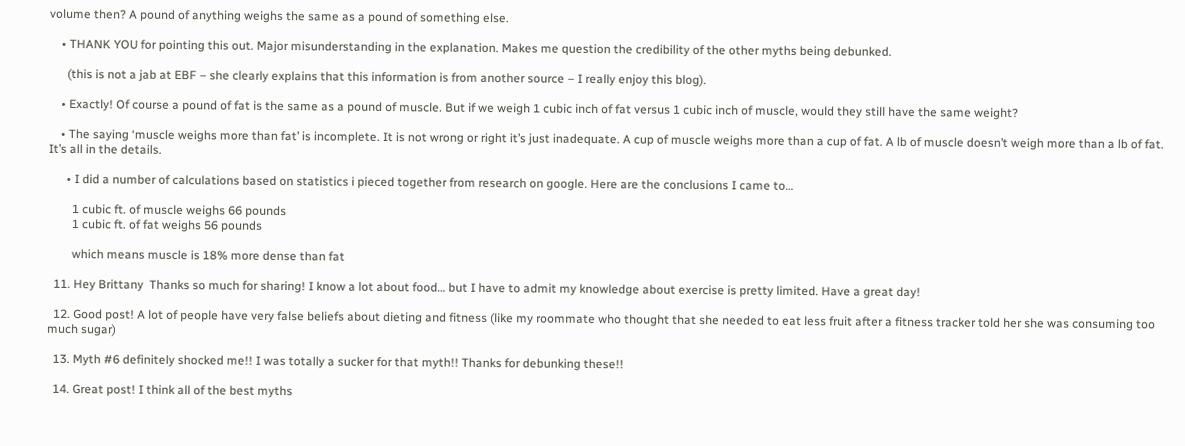volume then? A pound of anything weighs the same as a pound of something else.

    • THANK YOU for pointing this out. Major misunderstanding in the explanation. Makes me question the credibility of the other myths being debunked.

      (this is not a jab at EBF – she clearly explains that this information is from another source – I really enjoy this blog).

    • Exactly! Of course a pound of fat is the same as a pound of muscle. But if we weigh 1 cubic inch of fat versus 1 cubic inch of muscle, would they still have the same weight?

    • The saying ‘muscle weighs more than fat’ is incomplete. It is not wrong or right it’s just inadequate. A cup of muscle weighs more than a cup of fat. A lb of muscle doesn’t weigh more than a lb of fat. It’s all in the details.

      • I did a number of calculations based on statistics i pieced together from research on google. Here are the conclusions I came to…

        1 cubic ft. of muscle weighs 66 pounds
        1 cubic ft. of fat weighs 56 pounds

        which means muscle is 18% more dense than fat

  11. Hey Brittany  Thanks so much for sharing! I know a lot about food… but I have to admit my knowledge about exercise is pretty limited. Have a great day!

  12. Good post! A lot of people have very false beliefs about dieting and fitness (like my roommate who thought that she needed to eat less fruit after a fitness tracker told her she was consuming too much sugar)

  13. Myth #6 definitely shocked me!! I was totally a sucker for that myth!! Thanks for debunking these!!

  14. Great post! I think all of the best myths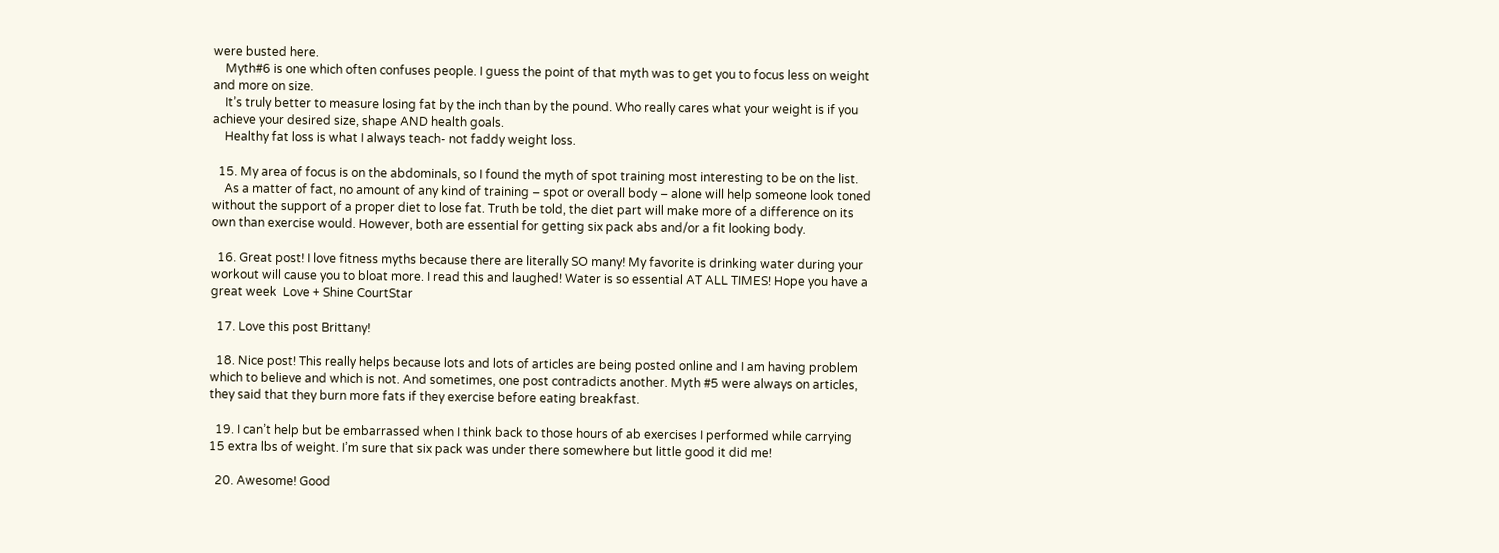were busted here.
    Myth#6 is one which often confuses people. I guess the point of that myth was to get you to focus less on weight and more on size.
    It’s truly better to measure losing fat by the inch than by the pound. Who really cares what your weight is if you achieve your desired size, shape AND health goals.
    Healthy fat loss is what I always teach- not faddy weight loss.

  15. My area of focus is on the abdominals, so I found the myth of spot training most interesting to be on the list.
    As a matter of fact, no amount of any kind of training – spot or overall body – alone will help someone look toned without the support of a proper diet to lose fat. Truth be told, the diet part will make more of a difference on its own than exercise would. However, both are essential for getting six pack abs and/or a fit looking body.

  16. Great post! I love fitness myths because there are literally SO many! My favorite is drinking water during your workout will cause you to bloat more. I read this and laughed! Water is so essential AT ALL TIMES! Hope you have a great week  Love + Shine CourtStar

  17. Love this post Brittany!

  18. Nice post! This really helps because lots and lots of articles are being posted online and I am having problem which to believe and which is not. And sometimes, one post contradicts another. Myth #5 were always on articles, they said that they burn more fats if they exercise before eating breakfast.

  19. I can’t help but be embarrassed when I think back to those hours of ab exercises I performed while carrying 15 extra lbs of weight. I’m sure that six pack was under there somewhere but little good it did me!

  20. Awesome! Good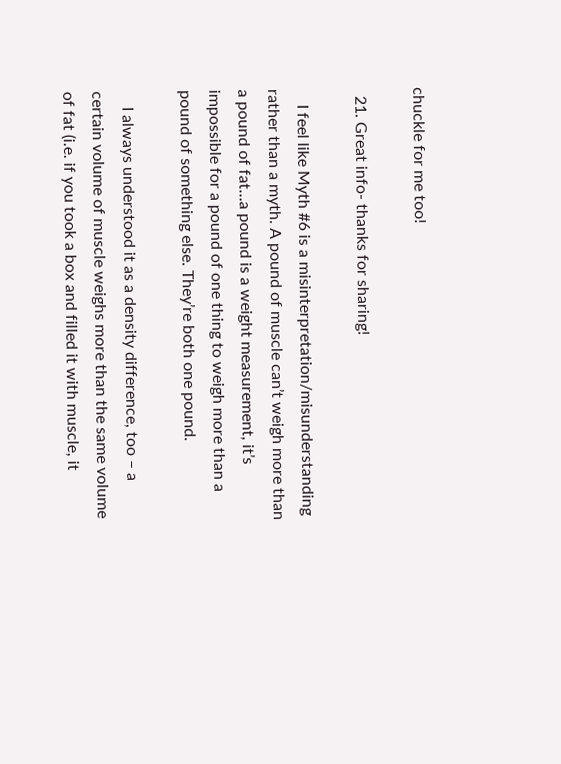chuckle for me too!

  21. Great info- thanks for sharing!

    I feel like Myth #6 is a misinterpretation/misunderstanding rather than a myth. A pound of muscle can’t weigh more than a pound of fat…a pound is a weight measurement, it’s impossible for a pound of one thing to weigh more than a pound of something else. They’re both one pound.

    I always understood it as a density difference, too – a certain volume of muscle weighs more than the same volume of fat (i.e. if you took a box and filled it with muscle, it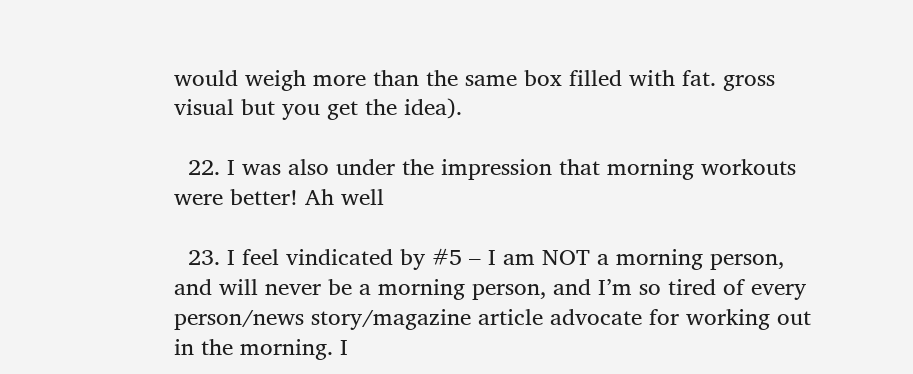would weigh more than the same box filled with fat. gross visual but you get the idea).

  22. I was also under the impression that morning workouts were better! Ah well

  23. I feel vindicated by #5 – I am NOT a morning person, and will never be a morning person, and I’m so tired of every person/news story/magazine article advocate for working out in the morning. I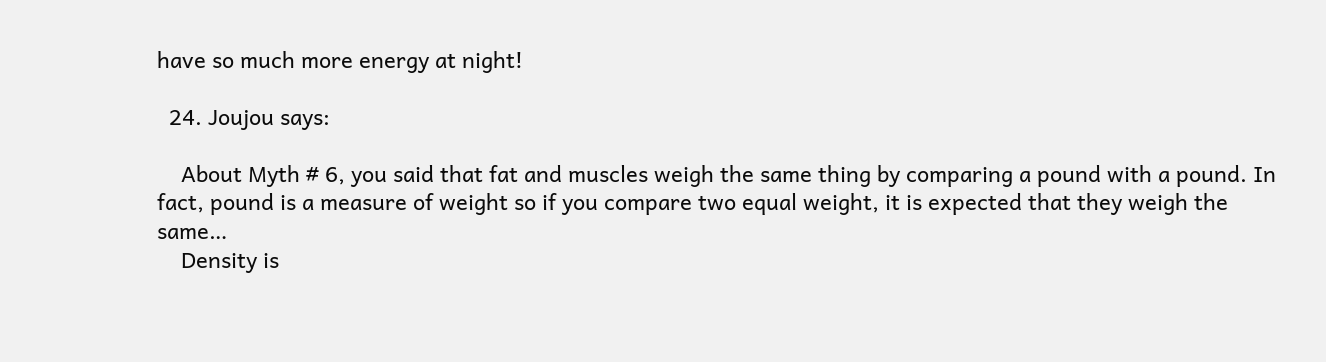have so much more energy at night!

  24. Joujou says:

    About Myth # 6, you said that fat and muscles weigh the same thing by comparing a pound with a pound. In fact, pound is a measure of weight so if you compare two equal weight, it is expected that they weigh the same…
    Density is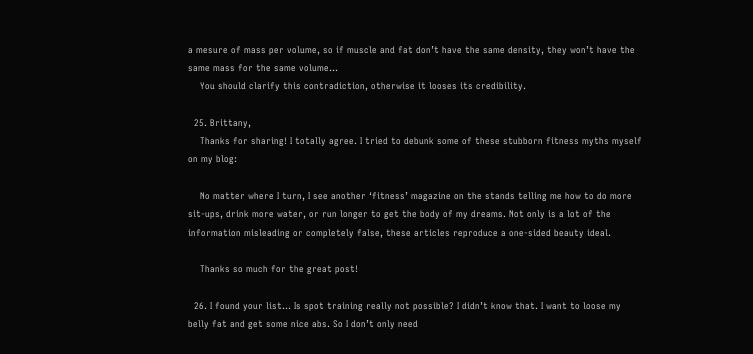a mesure of mass per volume, so if muscle and fat don’t have the same density, they won’t have the same mass for the same volume…
    You should clarify this contradiction, otherwise it looses its credibility.

  25. Brittany,
    Thanks for sharing! I totally agree. I tried to debunk some of these stubborn fitness myths myself on my blog:

    No matter where I turn, I see another ‘fitness’ magazine on the stands telling me how to do more sit-ups, drink more water, or run longer to get the body of my dreams. Not only is a lot of the information misleading or completely false, these articles reproduce a one-sided beauty ideal.

    Thanks so much for the great post!

  26. I found your list… Is spot training really not possible? I didn’t know that. I want to loose my belly fat and get some nice abs. So I don’t only need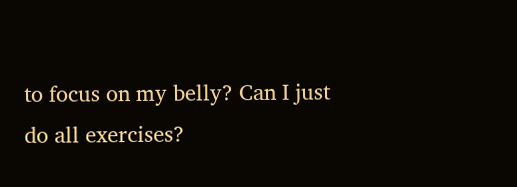to focus on my belly? Can I just do all exercises?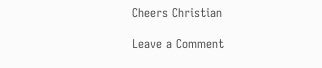Cheers Christian

Leave a Comment